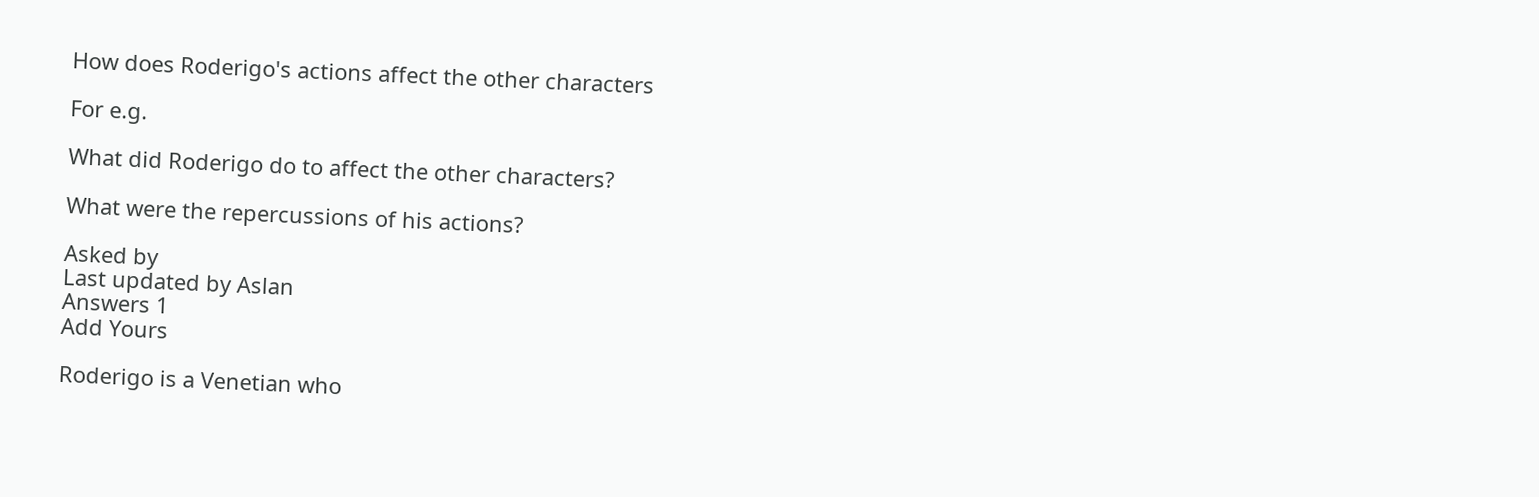How does Roderigo's actions affect the other characters

For e.g.

What did Roderigo do to affect the other characters?

What were the repercussions of his actions?

Asked by
Last updated by Aslan
Answers 1
Add Yours

Roderigo is a Venetian who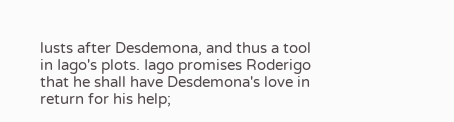lusts after Desdemona, and thus a tool in Iago's plots. Iago promises Roderigo that he shall have Desdemona's love in return for his help;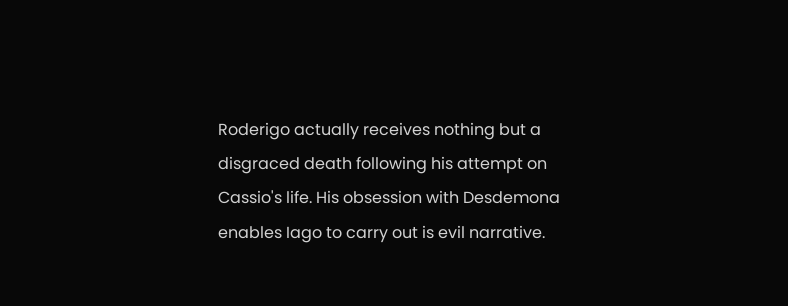Roderigo actually receives nothing but a disgraced death following his attempt on Cassio's life. His obsession with Desdemona enables Iago to carry out is evil narrative.